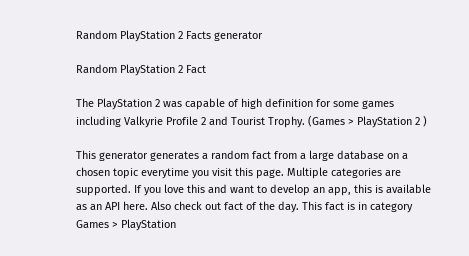Random PlayStation 2 Facts generator

Random PlayStation 2 Fact

The PlayStation 2 was capable of high definition for some games including Valkyrie Profile 2 and Tourist Trophy. (Games > PlayStation 2 )

This generator generates a random fact from a large database on a chosen topic everytime you visit this page. Multiple categories are supported. If you love this and want to develop an app, this is available as an API here. Also check out fact of the day. This fact is in category Games > PlayStation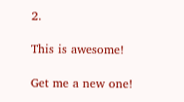2.

This is awesome!

Get me a new one!